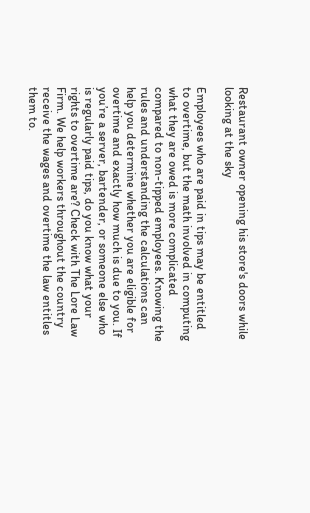Restaurant owner opening his store's doors while looking at the sky

Employees who are paid in tips may be entitled to overtime, but the math involved in computing what they are owed is more complicated compared to non-tipped employees. Knowing the rules and understanding the calculations can help you determine whether you are eligible for overtime and exactly how much is due to you. If you’re a server, bartender, or someone else who is regularly paid tips, do you know what your rights to overtime are? Check with The Lore Law Firm. We help workers throughout the country receive the wages and overtime the law entitles them to.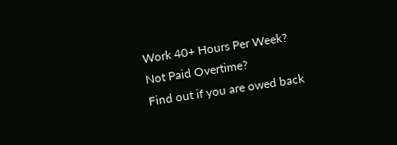Work 40+ Hours Per Week?
Not Paid Overtime?
Find out if you are owed back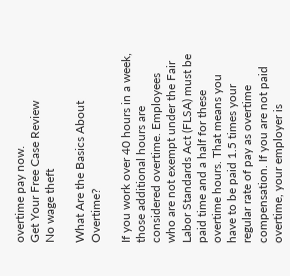overtime pay now.
Get Your Free Case Review
No wage theft

What Are the Basics About Overtime?

If you work over 40 hours in a week, those additional hours are considered overtime. Employees who are not exempt under the Fair Labor Standards Act (FLSA) must be paid time and a half for these overtime hours. That means you have to be paid 1.5 times your regular rate of pay as overtime compensation. If you are not paid overtime, your employer is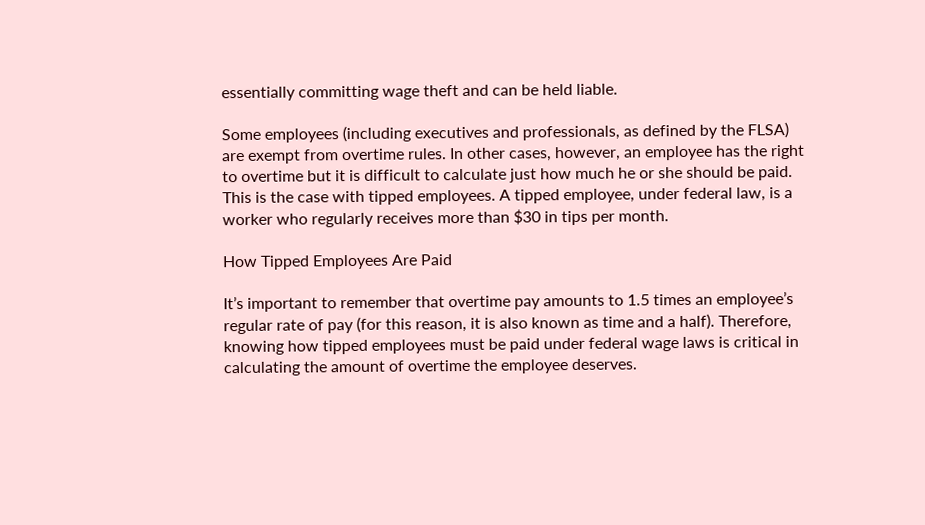essentially committing wage theft and can be held liable.

Some employees (including executives and professionals, as defined by the FLSA) are exempt from overtime rules. In other cases, however, an employee has the right to overtime but it is difficult to calculate just how much he or she should be paid. This is the case with tipped employees. A tipped employee, under federal law, is a worker who regularly receives more than $30 in tips per month.

How Tipped Employees Are Paid

It’s important to remember that overtime pay amounts to 1.5 times an employee’s regular rate of pay (for this reason, it is also known as time and a half). Therefore, knowing how tipped employees must be paid under federal wage laws is critical in calculating the amount of overtime the employee deserves.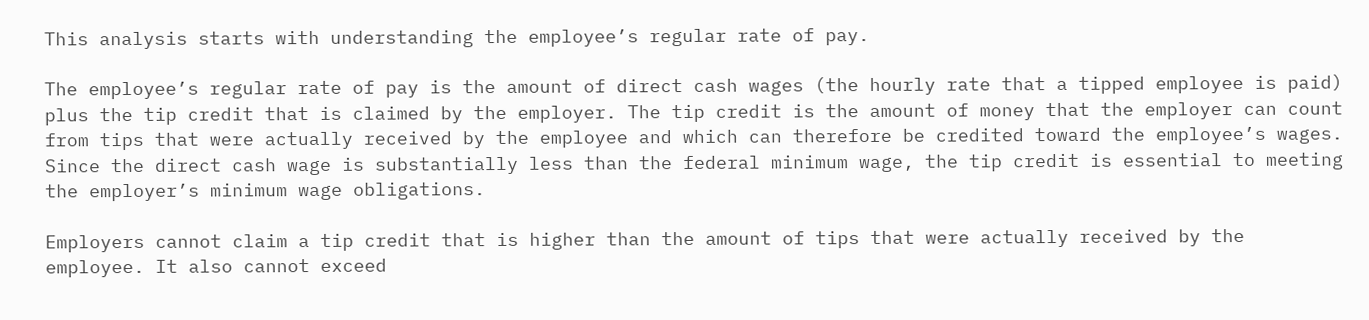This analysis starts with understanding the employee’s regular rate of pay.

The employee’s regular rate of pay is the amount of direct cash wages (the hourly rate that a tipped employee is paid) plus the tip credit that is claimed by the employer. The tip credit is the amount of money that the employer can count from tips that were actually received by the employee and which can therefore be credited toward the employee’s wages. Since the direct cash wage is substantially less than the federal minimum wage, the tip credit is essential to meeting the employer’s minimum wage obligations.

Employers cannot claim a tip credit that is higher than the amount of tips that were actually received by the employee. It also cannot exceed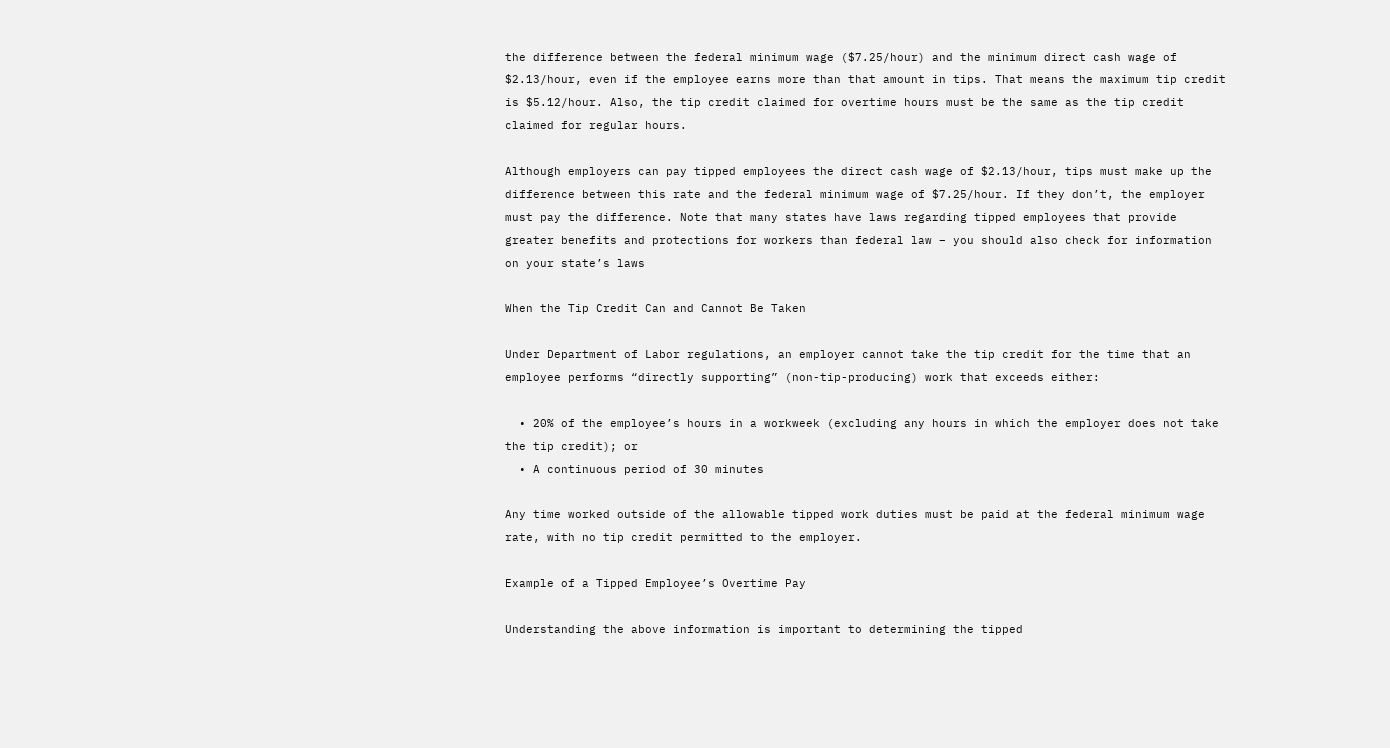the difference between the federal minimum wage ($7.25/hour) and the minimum direct cash wage of $2.13/hour, even if the employee earns more than that amount in tips. That means the maximum tip credit is $5.12/hour. Also, the tip credit claimed for overtime hours must be the same as the tip credit claimed for regular hours.

Although employers can pay tipped employees the direct cash wage of $2.13/hour, tips must make up the difference between this rate and the federal minimum wage of $7.25/hour. If they don’t, the employer must pay the difference. Note that many states have laws regarding tipped employees that provide greater benefits and protections for workers than federal law – you should also check for information on your state’s laws

When the Tip Credit Can and Cannot Be Taken

Under Department of Labor regulations, an employer cannot take the tip credit for the time that an employee performs “directly supporting” (non-tip-producing) work that exceeds either:

  • 20% of the employee’s hours in a workweek (excluding any hours in which the employer does not take the tip credit); or
  • A continuous period of 30 minutes

Any time worked outside of the allowable tipped work duties must be paid at the federal minimum wage rate, with no tip credit permitted to the employer.

Example of a Tipped Employee’s Overtime Pay

Understanding the above information is important to determining the tipped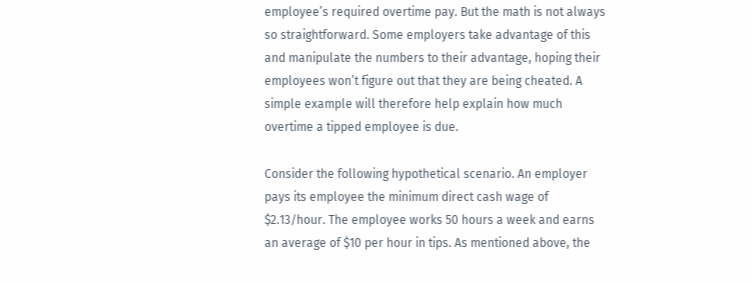employee’s required overtime pay. But the math is not always so straightforward. Some employers take advantage of this and manipulate the numbers to their advantage, hoping their employees won’t figure out that they are being cheated. A simple example will therefore help explain how much overtime a tipped employee is due.

Consider the following hypothetical scenario. An employer pays its employee the minimum direct cash wage of $2.13/hour. The employee works 50 hours a week and earns an average of $10 per hour in tips. As mentioned above, the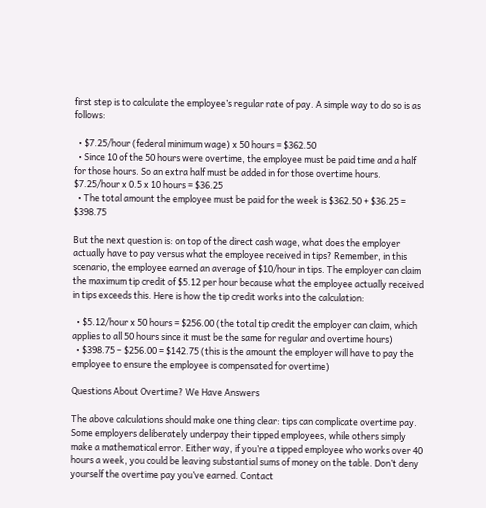first step is to calculate the employee’s regular rate of pay. A simple way to do so is as follows:

  • $7.25/hour (federal minimum wage) x 50 hours = $362.50
  • Since 10 of the 50 hours were overtime, the employee must be paid time and a half for those hours. So an extra half must be added in for those overtime hours. $7.25/hour x 0.5 x 10 hours = $36.25
  • The total amount the employee must be paid for the week is $362.50 + $36.25 = $398.75

But the next question is: on top of the direct cash wage, what does the employer actually have to pay versus what the employee received in tips? Remember, in this scenario, the employee earned an average of $10/hour in tips. The employer can claim the maximum tip credit of $5.12 per hour because what the employee actually received in tips exceeds this. Here is how the tip credit works into the calculation:

  • $5.12/hour x 50 hours = $256.00 (the total tip credit the employer can claim, which applies to all 50 hours since it must be the same for regular and overtime hours)
  • $398.75 – $256.00 = $142.75 (this is the amount the employer will have to pay the employee to ensure the employee is compensated for overtime)

Questions About Overtime? We Have Answers

The above calculations should make one thing clear: tips can complicate overtime pay. Some employers deliberately underpay their tipped employees, while others simply make a mathematical error. Either way, if you’re a tipped employee who works over 40 hours a week, you could be leaving substantial sums of money on the table. Don’t deny yourself the overtime pay you’ve earned. Contact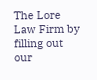The Lore Law Firm by filling out our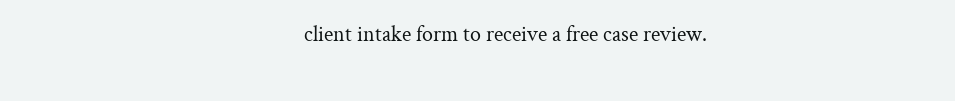client intake form to receive a free case review.